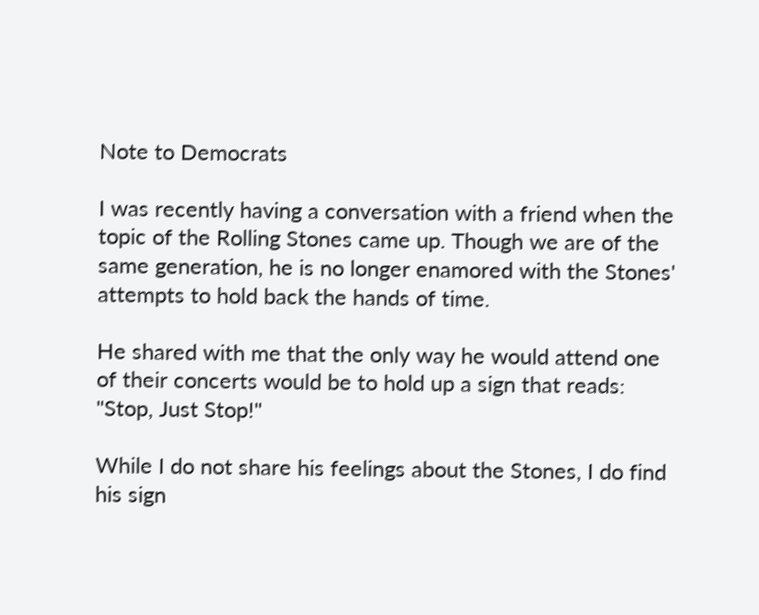Note to Democrats

I was recently having a conversation with a friend when the topic of the Rolling Stones came up. Though we are of the same generation, he is no longer enamored with the Stones' attempts to hold back the hands of time.

He shared with me that the only way he would attend one of their concerts would be to hold up a sign that reads: "Stop, Just Stop!"

While I do not share his feelings about the Stones, I do find his sign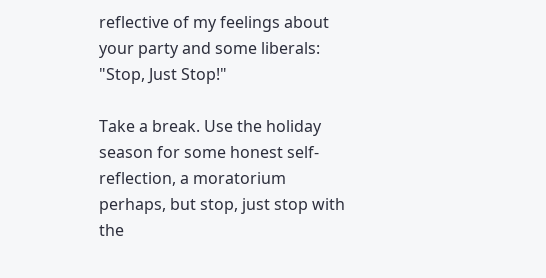reflective of my feelings about your party and some liberals: "Stop, Just Stop!"

Take a break. Use the holiday season for some honest self-reflection, a moratorium perhaps, but stop, just stop with the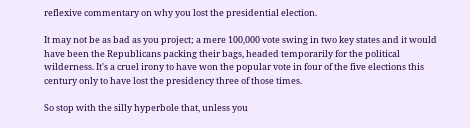reflexive commentary on why you lost the presidential election.

It may not be as bad as you project; a mere 100,000 vote swing in two key states and it would have been the Republicans packing their bags, headed temporarily for the political wilderness. It's a cruel irony to have won the popular vote in four of the five elections this century only to have lost the presidency three of those times.

So stop with the silly hyperbole that, unless you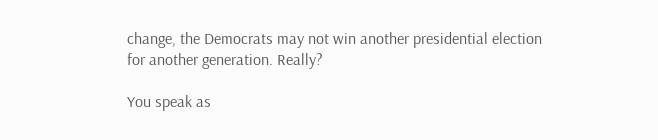change, the Democrats may not win another presidential election for another generation. Really?

You speak as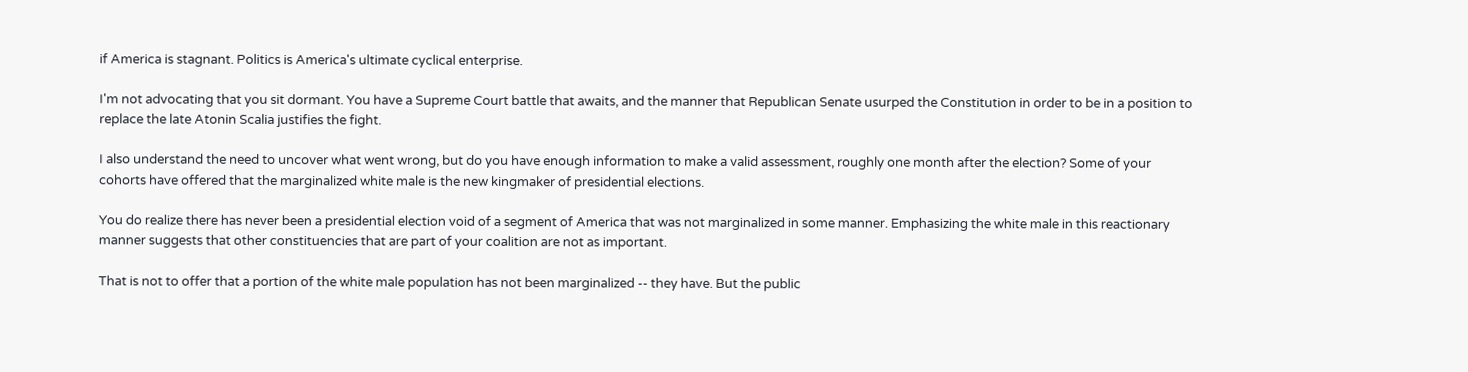if America is stagnant. Politics is America's ultimate cyclical enterprise.

I'm not advocating that you sit dormant. You have a Supreme Court battle that awaits, and the manner that Republican Senate usurped the Constitution in order to be in a position to replace the late Atonin Scalia justifies the fight.

I also understand the need to uncover what went wrong, but do you have enough information to make a valid assessment, roughly one month after the election? Some of your cohorts have offered that the marginalized white male is the new kingmaker of presidential elections.

You do realize there has never been a presidential election void of a segment of America that was not marginalized in some manner. Emphasizing the white male in this reactionary manner suggests that other constituencies that are part of your coalition are not as important.

That is not to offer that a portion of the white male population has not been marginalized -- they have. But the public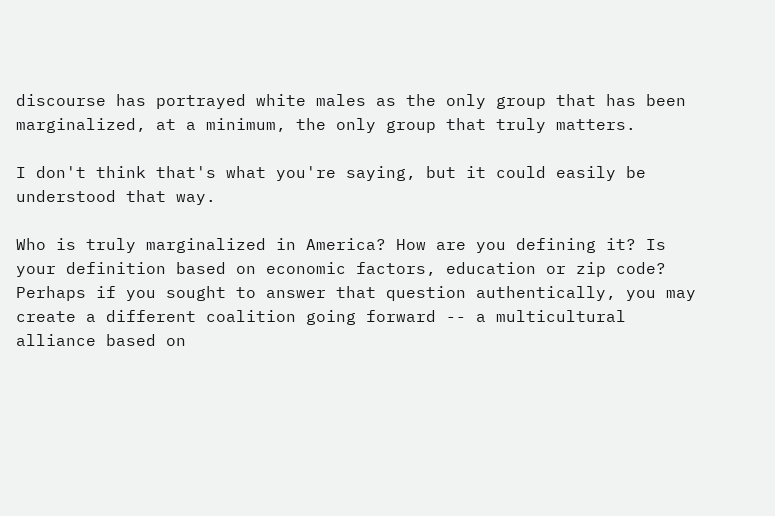discourse has portrayed white males as the only group that has been marginalized, at a minimum, the only group that truly matters.

I don't think that's what you're saying, but it could easily be understood that way.

Who is truly marginalized in America? How are you defining it? Is your definition based on economic factors, education or zip code? Perhaps if you sought to answer that question authentically, you may create a different coalition going forward -- a multicultural alliance based on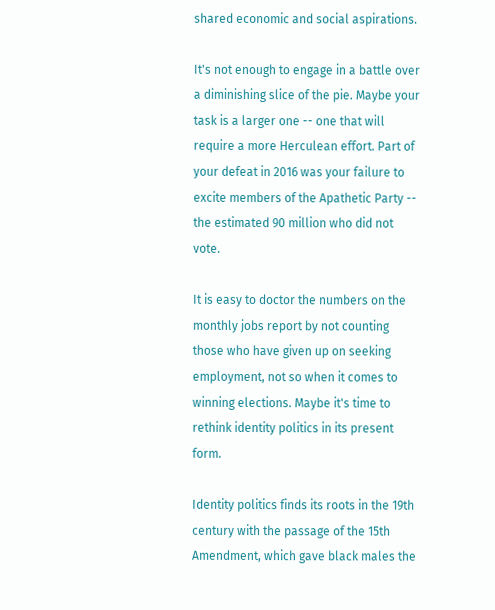shared economic and social aspirations.

It's not enough to engage in a battle over a diminishing slice of the pie. Maybe your task is a larger one -- one that will require a more Herculean effort. Part of your defeat in 2016 was your failure to excite members of the Apathetic Party -- the estimated 90 million who did not vote.

It is easy to doctor the numbers on the monthly jobs report by not counting those who have given up on seeking employment, not so when it comes to winning elections. Maybe it's time to rethink identity politics in its present form.

Identity politics finds its roots in the 19th century with the passage of the 15th Amendment, which gave black males the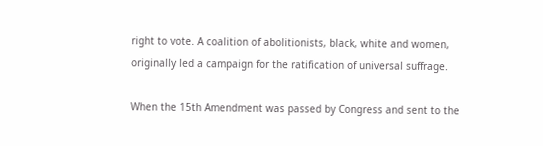right to vote. A coalition of abolitionists, black, white and women, originally led a campaign for the ratification of universal suffrage.

When the 15th Amendment was passed by Congress and sent to the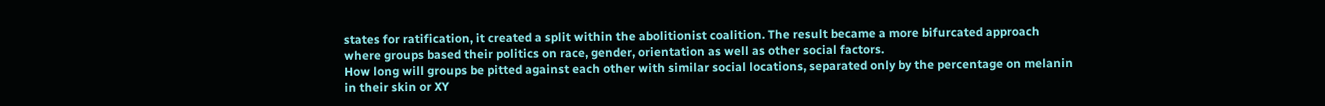states for ratification, it created a split within the abolitionist coalition. The result became a more bifurcated approach where groups based their politics on race, gender, orientation as well as other social factors.
How long will groups be pitted against each other with similar social locations, separated only by the percentage on melanin in their skin or XY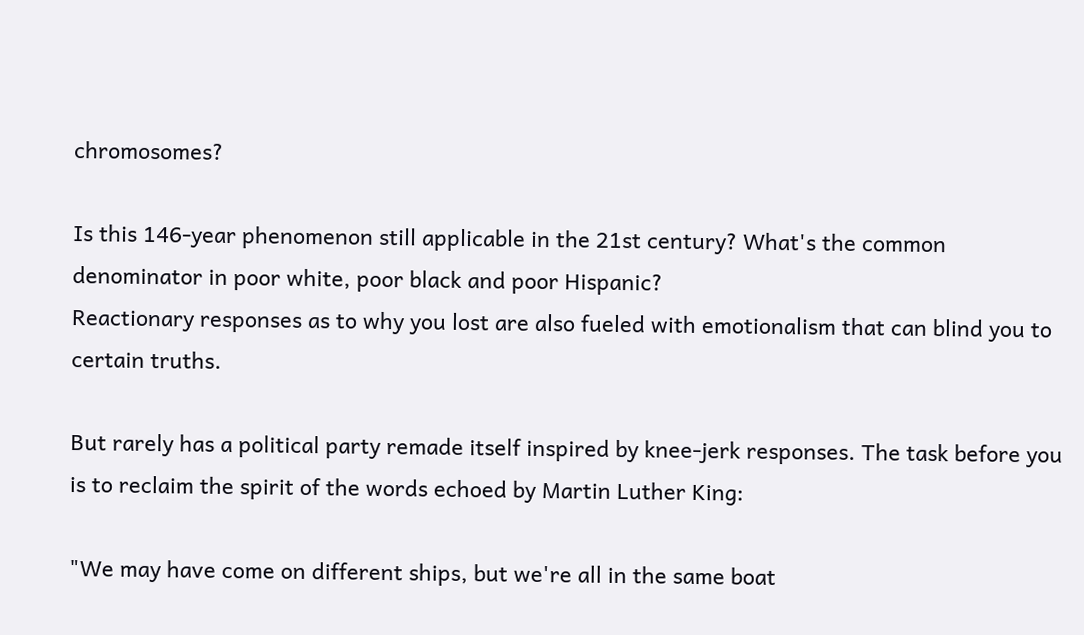chromosomes?

Is this 146-year phenomenon still applicable in the 21st century? What's the common denominator in poor white, poor black and poor Hispanic?
Reactionary responses as to why you lost are also fueled with emotionalism that can blind you to certain truths.

But rarely has a political party remade itself inspired by knee-jerk responses. The task before you is to reclaim the spirit of the words echoed by Martin Luther King:

"We may have come on different ships, but we're all in the same boat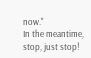now."
In the meantime, stop, just stop!